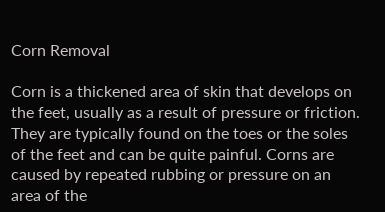Corn Removal

Corn is a thickened area of skin that develops on the feet, usually as a result of pressure or friction. They are typically found on the toes or the soles of the feet and can be quite painful. Corns are caused by repeated rubbing or pressure on an area of the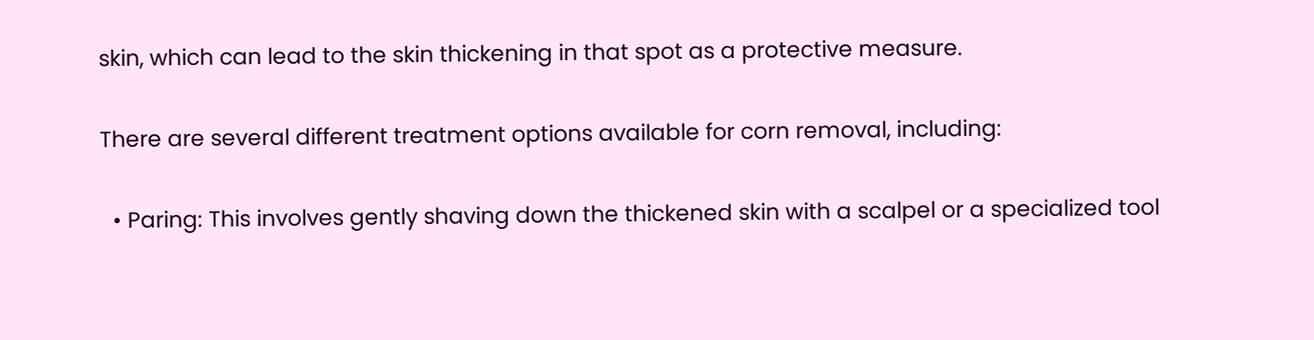skin, which can lead to the skin thickening in that spot as a protective measure.

There are several different treatment options available for corn removal, including:

  • Paring: This involves gently shaving down the thickened skin with a scalpel or a specialized tool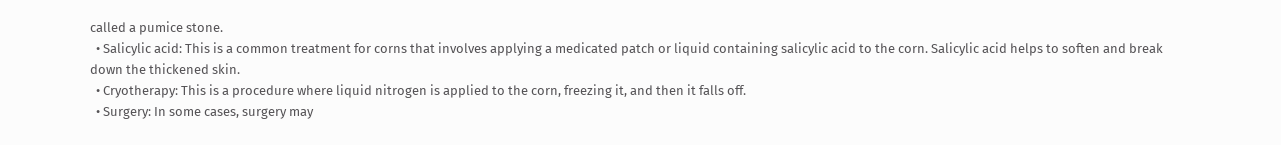called a pumice stone.
  • Salicylic acid: This is a common treatment for corns that involves applying a medicated patch or liquid containing salicylic acid to the corn. Salicylic acid helps to soften and break down the thickened skin.
  • Cryotherapy: This is a procedure where liquid nitrogen is applied to the corn, freezing it, and then it falls off.
  • Surgery: In some cases, surgery may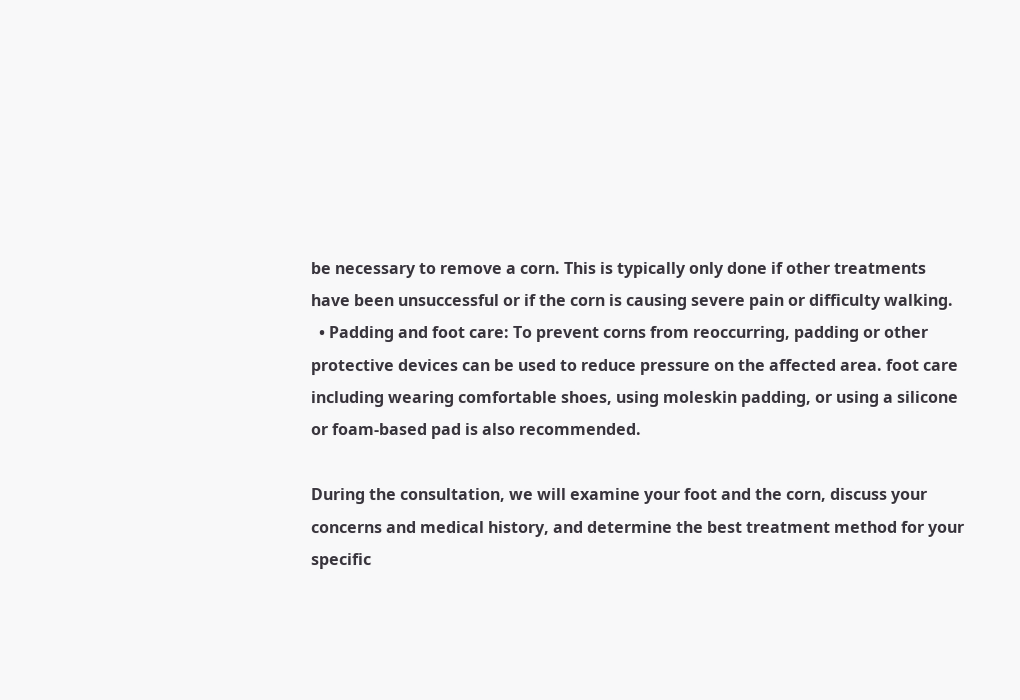be necessary to remove a corn. This is typically only done if other treatments have been unsuccessful or if the corn is causing severe pain or difficulty walking.
  • Padding and foot care: To prevent corns from reoccurring, padding or other protective devices can be used to reduce pressure on the affected area. foot care including wearing comfortable shoes, using moleskin padding, or using a silicone or foam-based pad is also recommended.

During the consultation, we will examine your foot and the corn, discuss your concerns and medical history, and determine the best treatment method for your specific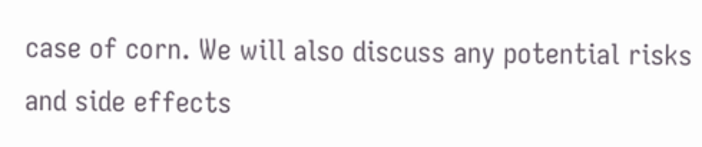case of corn. We will also discuss any potential risks and side effects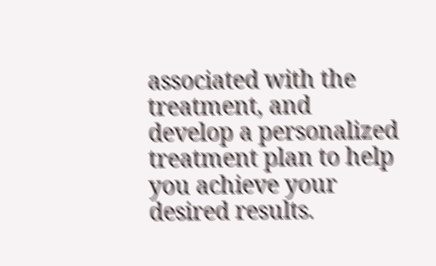associated with the treatment, and develop a personalized treatment plan to help you achieve your desired results.